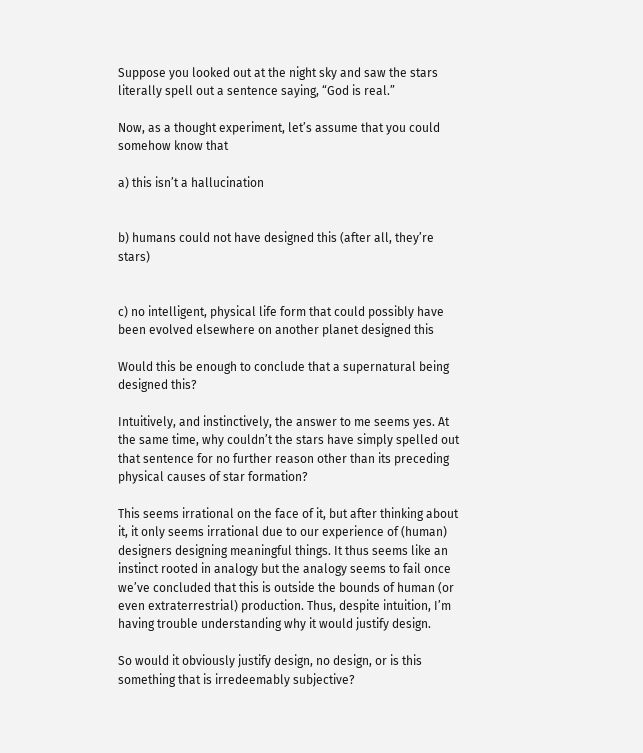Suppose you looked out at the night sky and saw the stars literally spell out a sentence saying, “God is real.”

Now, as a thought experiment, let’s assume that you could somehow know that

a) this isn’t a hallucination


b) humans could not have designed this (after all, they’re stars)


c) no intelligent, physical life form that could possibly have been evolved elsewhere on another planet designed this

Would this be enough to conclude that a supernatural being designed this?

Intuitively, and instinctively, the answer to me seems yes. At the same time, why couldn’t the stars have simply spelled out that sentence for no further reason other than its preceding physical causes of star formation?

This seems irrational on the face of it, but after thinking about it, it only seems irrational due to our experience of (human) designers designing meaningful things. It thus seems like an instinct rooted in analogy but the analogy seems to fail once we’ve concluded that this is outside the bounds of human (or even extraterrestrial) production. Thus, despite intuition, I’m having trouble understanding why it would justify design.

So would it obviously justify design, no design, or is this something that is irredeemably subjective?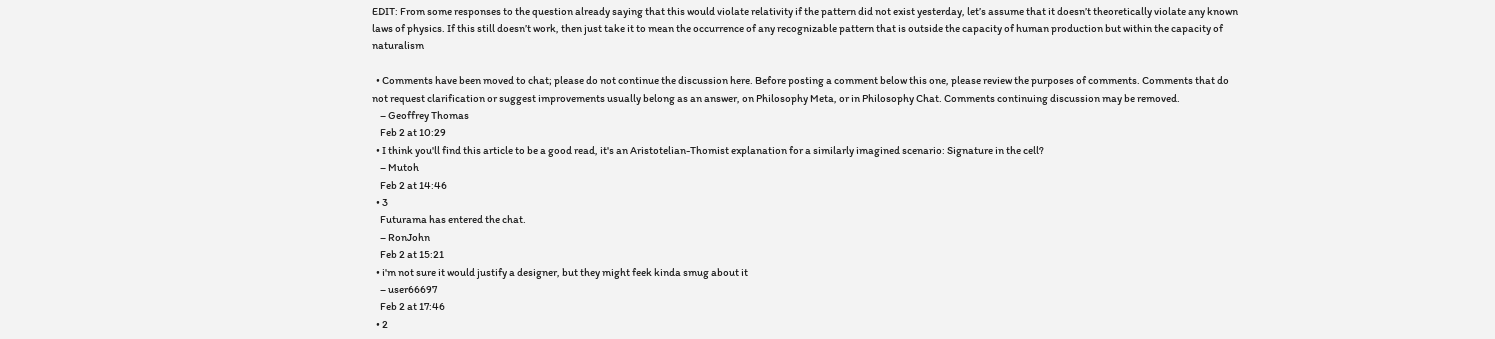EDIT: From some responses to the question already saying that this would violate relativity if the pattern did not exist yesterday, let’s assume that it doesn’t theoretically violate any known laws of physics. If this still doesn’t work, then just take it to mean the occurrence of any recognizable pattern that is outside the capacity of human production but within the capacity of naturalism

  • Comments have been moved to chat; please do not continue the discussion here. Before posting a comment below this one, please review the purposes of comments. Comments that do not request clarification or suggest improvements usually belong as an answer, on Philosophy Meta, or in Philosophy Chat. Comments continuing discussion may be removed.
    – Geoffrey Thomas
    Feb 2 at 10:29
  • I think you'll find this article to be a good read, it's an Aristotelian-Thomist explanation for a similarly imagined scenario: Signature in the cell?
    – Mutoh
    Feb 2 at 14:46
  • 3
    Futurama has entered the chat.
    – RonJohn
    Feb 2 at 15:21
  • i'm not sure it would justify a designer, but they might feek kinda smug about it
    – user66697
    Feb 2 at 17:46
  • 2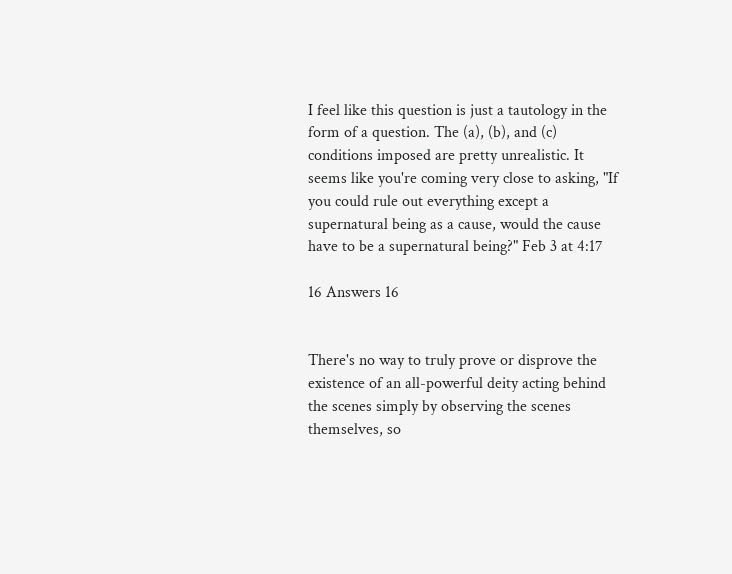I feel like this question is just a tautology in the form of a question. The (a), (b), and (c) conditions imposed are pretty unrealistic. It seems like you're coming very close to asking, "If you could rule out everything except a supernatural being as a cause, would the cause have to be a supernatural being?" Feb 3 at 4:17

16 Answers 16


There's no way to truly prove or disprove the existence of an all-powerful deity acting behind the scenes simply by observing the scenes themselves, so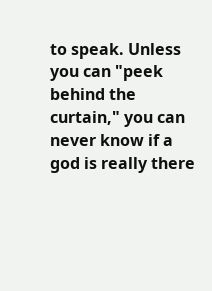to speak. Unless you can "peek behind the curtain," you can never know if a god is really there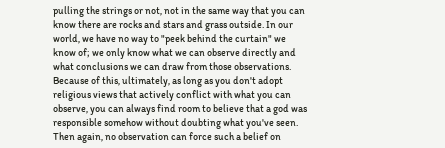pulling the strings or not, not in the same way that you can know there are rocks and stars and grass outside. In our world, we have no way to "peek behind the curtain" we know of; we only know what we can observe directly and what conclusions we can draw from those observations. Because of this, ultimately, as long as you don't adopt religious views that actively conflict with what you can observe, you can always find room to believe that a god was responsible somehow without doubting what you've seen. Then again, no observation can force such a belief on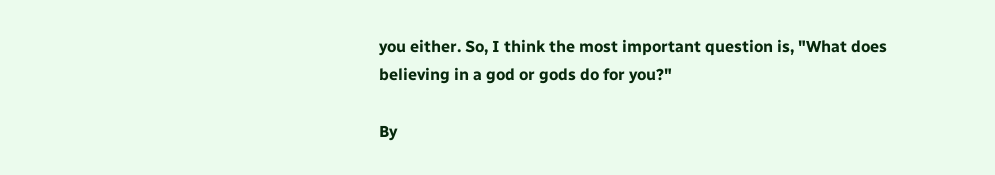you either. So, I think the most important question is, "What does believing in a god or gods do for you?"

By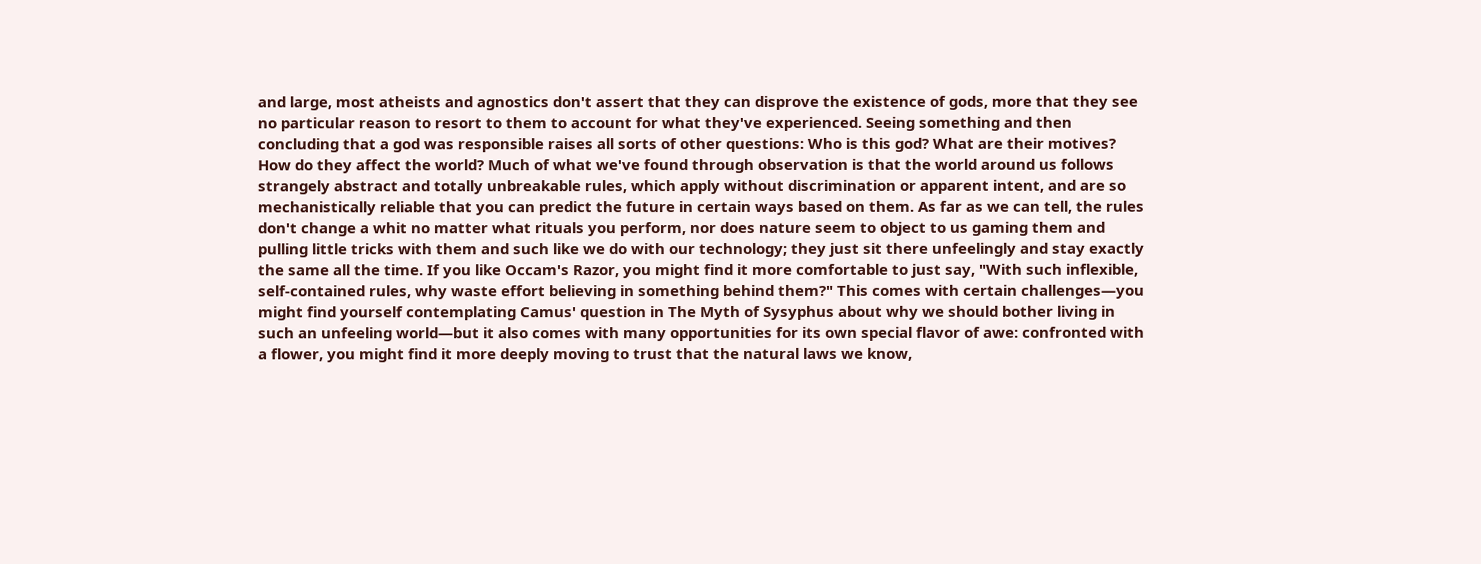and large, most atheists and agnostics don't assert that they can disprove the existence of gods, more that they see no particular reason to resort to them to account for what they've experienced. Seeing something and then concluding that a god was responsible raises all sorts of other questions: Who is this god? What are their motives? How do they affect the world? Much of what we've found through observation is that the world around us follows strangely abstract and totally unbreakable rules, which apply without discrimination or apparent intent, and are so mechanistically reliable that you can predict the future in certain ways based on them. As far as we can tell, the rules don't change a whit no matter what rituals you perform, nor does nature seem to object to us gaming them and pulling little tricks with them and such like we do with our technology; they just sit there unfeelingly and stay exactly the same all the time. If you like Occam's Razor, you might find it more comfortable to just say, "With such inflexible, self-contained rules, why waste effort believing in something behind them?" This comes with certain challenges—you might find yourself contemplating Camus' question in The Myth of Sysyphus about why we should bother living in such an unfeeling world—but it also comes with many opportunities for its own special flavor of awe: confronted with a flower, you might find it more deeply moving to trust that the natural laws we know,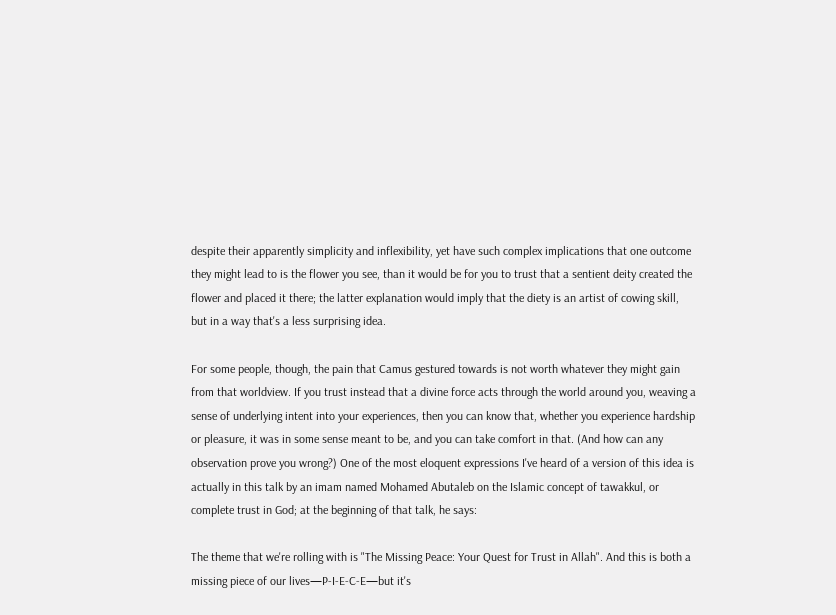despite their apparently simplicity and inflexibility, yet have such complex implications that one outcome they might lead to is the flower you see, than it would be for you to trust that a sentient deity created the flower and placed it there; the latter explanation would imply that the diety is an artist of cowing skill, but in a way that's a less surprising idea.

For some people, though, the pain that Camus gestured towards is not worth whatever they might gain from that worldview. If you trust instead that a divine force acts through the world around you, weaving a sense of underlying intent into your experiences, then you can know that, whether you experience hardship or pleasure, it was in some sense meant to be, and you can take comfort in that. (And how can any observation prove you wrong?) One of the most eloquent expressions I've heard of a version of this idea is actually in this talk by an imam named Mohamed Abutaleb on the Islamic concept of tawakkul, or complete trust in God; at the beginning of that talk, he says:

The theme that we're rolling with is "The Missing Peace: Your Quest for Trust in Allah". And this is both a missing piece of our lives—P-I-E-C-E—but it's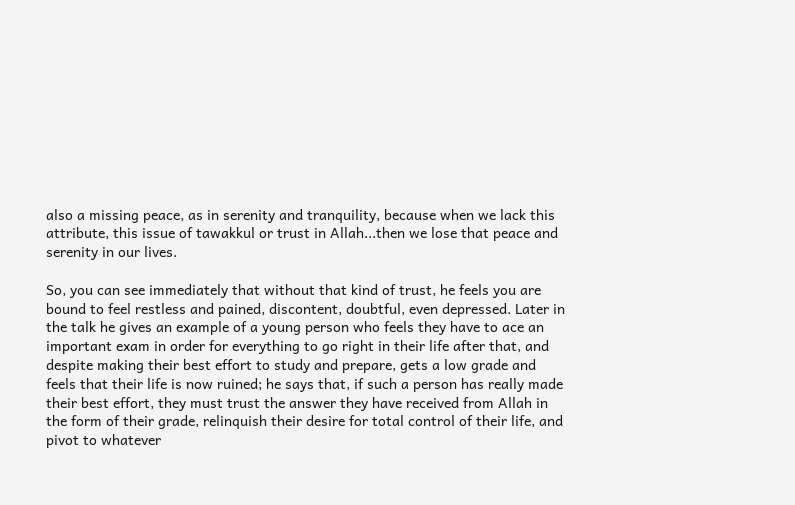also a missing peace, as in serenity and tranquility, because when we lack this attribute, this issue of tawakkul or trust in Allah...then we lose that peace and serenity in our lives.

So, you can see immediately that without that kind of trust, he feels you are bound to feel restless and pained, discontent, doubtful, even depressed. Later in the talk he gives an example of a young person who feels they have to ace an important exam in order for everything to go right in their life after that, and despite making their best effort to study and prepare, gets a low grade and feels that their life is now ruined; he says that, if such a person has really made their best effort, they must trust the answer they have received from Allah in the form of their grade, relinquish their desire for total control of their life, and pivot to whatever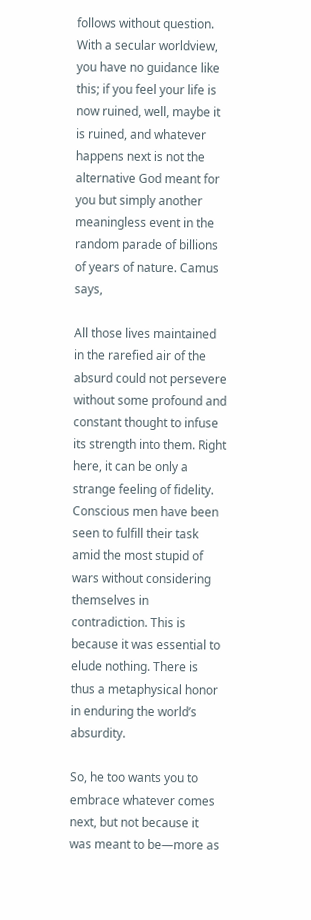follows without question. With a secular worldview, you have no guidance like this; if you feel your life is now ruined, well, maybe it is ruined, and whatever happens next is not the alternative God meant for you but simply another meaningless event in the random parade of billions of years of nature. Camus says,

All those lives maintained in the rarefied air of the absurd could not persevere without some profound and constant thought to infuse its strength into them. Right here, it can be only a strange feeling of fidelity. Conscious men have been seen to fulfill their task amid the most stupid of wars without considering themselves in contradiction. This is because it was essential to elude nothing. There is thus a metaphysical honor in enduring the world’s absurdity.

So, he too wants you to embrace whatever comes next, but not because it was meant to be—more as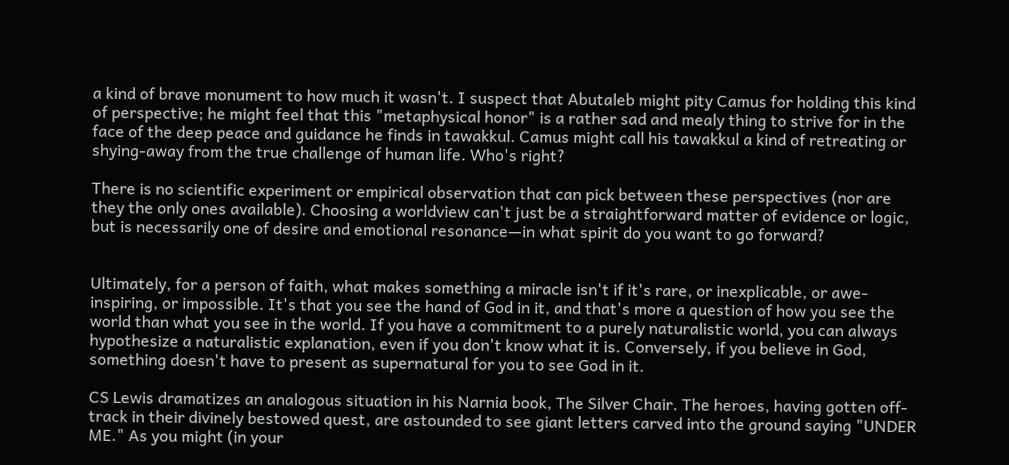a kind of brave monument to how much it wasn't. I suspect that Abutaleb might pity Camus for holding this kind of perspective; he might feel that this "metaphysical honor" is a rather sad and mealy thing to strive for in the face of the deep peace and guidance he finds in tawakkul. Camus might call his tawakkul a kind of retreating or shying-away from the true challenge of human life. Who's right?

There is no scientific experiment or empirical observation that can pick between these perspectives (nor are they the only ones available). Choosing a worldview can't just be a straightforward matter of evidence or logic, but is necessarily one of desire and emotional resonance—in what spirit do you want to go forward?


Ultimately, for a person of faith, what makes something a miracle isn't if it's rare, or inexplicable, or awe-inspiring, or impossible. It's that you see the hand of God in it, and that's more a question of how you see the world than what you see in the world. If you have a commitment to a purely naturalistic world, you can always hypothesize a naturalistic explanation, even if you don't know what it is. Conversely, if you believe in God, something doesn't have to present as supernatural for you to see God in it.

CS Lewis dramatizes an analogous situation in his Narnia book, The Silver Chair. The heroes, having gotten off-track in their divinely bestowed quest, are astounded to see giant letters carved into the ground saying "UNDER ME." As you might (in your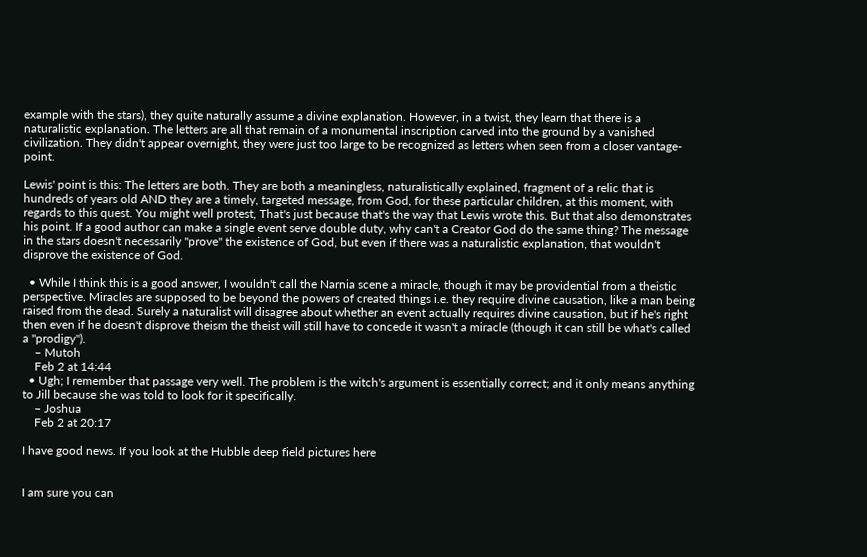example with the stars), they quite naturally assume a divine explanation. However, in a twist, they learn that there is a naturalistic explanation. The letters are all that remain of a monumental inscription carved into the ground by a vanished civilization. They didn't appear overnight, they were just too large to be recognized as letters when seen from a closer vantage-point.

Lewis' point is this: The letters are both. They are both a meaningless, naturalistically explained, fragment of a relic that is hundreds of years old AND they are a timely, targeted message, from God, for these particular children, at this moment, with regards to this quest. You might well protest, That's just because that's the way that Lewis wrote this. But that also demonstrates his point. If a good author can make a single event serve double duty, why can't a Creator God do the same thing? The message in the stars doesn't necessarily "prove" the existence of God, but even if there was a naturalistic explanation, that wouldn't disprove the existence of God.

  • While I think this is a good answer, I wouldn't call the Narnia scene a miracle, though it may be providential from a theistic perspective. Miracles are supposed to be beyond the powers of created things i.e. they require divine causation, like a man being raised from the dead. Surely a naturalist will disagree about whether an event actually requires divine causation, but if he's right then even if he doesn't disprove theism the theist will still have to concede it wasn't a miracle (though it can still be what's called a "prodigy").
    – Mutoh
    Feb 2 at 14:44
  • Ugh; I remember that passage very well. The problem is the witch's argument is essentially correct; and it only means anything to Jill because she was told to look for it specifically.
    – Joshua
    Feb 2 at 20:17

I have good news. If you look at the Hubble deep field pictures here


I am sure you can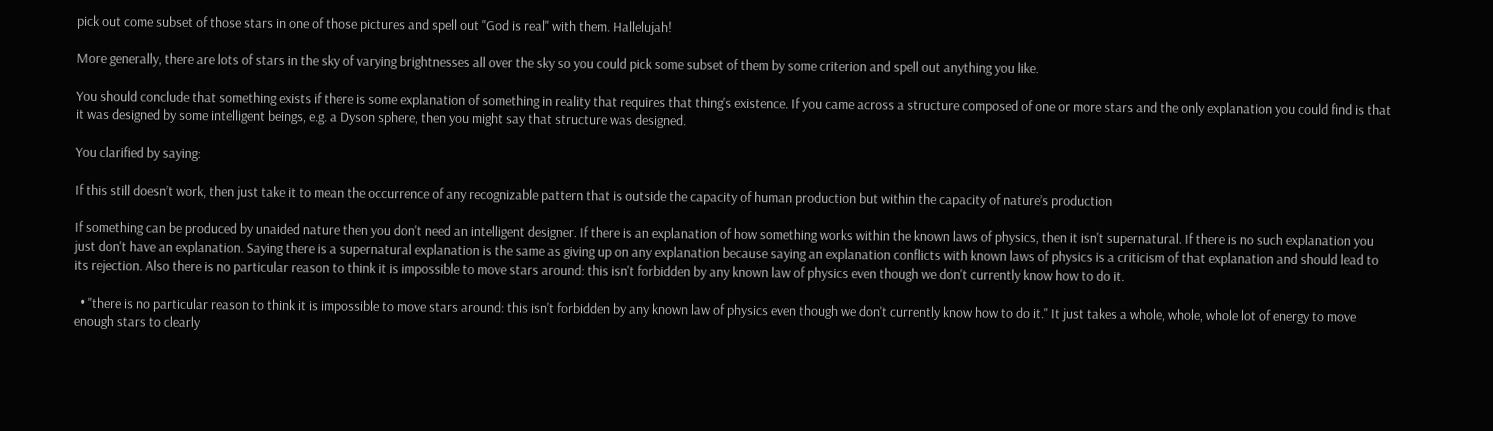pick out come subset of those stars in one of those pictures and spell out "God is real" with them. Hallelujah!

More generally, there are lots of stars in the sky of varying brightnesses all over the sky so you could pick some subset of them by some criterion and spell out anything you like.

You should conclude that something exists if there is some explanation of something in reality that requires that thing's existence. If you came across a structure composed of one or more stars and the only explanation you could find is that it was designed by some intelligent beings, e.g. a Dyson sphere, then you might say that structure was designed.

You clarified by saying:

If this still doesn’t work, then just take it to mean the occurrence of any recognizable pattern that is outside the capacity of human production but within the capacity of nature’s production

If something can be produced by unaided nature then you don't need an intelligent designer. If there is an explanation of how something works within the known laws of physics, then it isn't supernatural. If there is no such explanation you just don't have an explanation. Saying there is a supernatural explanation is the same as giving up on any explanation because saying an explanation conflicts with known laws of physics is a criticism of that explanation and should lead to its rejection. Also there is no particular reason to think it is impossible to move stars around: this isn't forbidden by any known law of physics even though we don't currently know how to do it.

  • "there is no particular reason to think it is impossible to move stars around: this isn't forbidden by any known law of physics even though we don't currently know how to do it." It just takes a whole, whole, whole lot of energy to move enough stars to clearly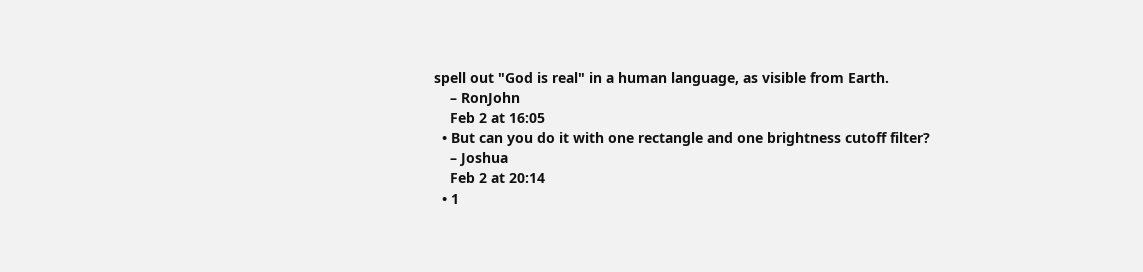spell out "God is real" in a human language, as visible from Earth.
    – RonJohn
    Feb 2 at 16:05
  • But can you do it with one rectangle and one brightness cutoff filter?
    – Joshua
    Feb 2 at 20:14
  • 1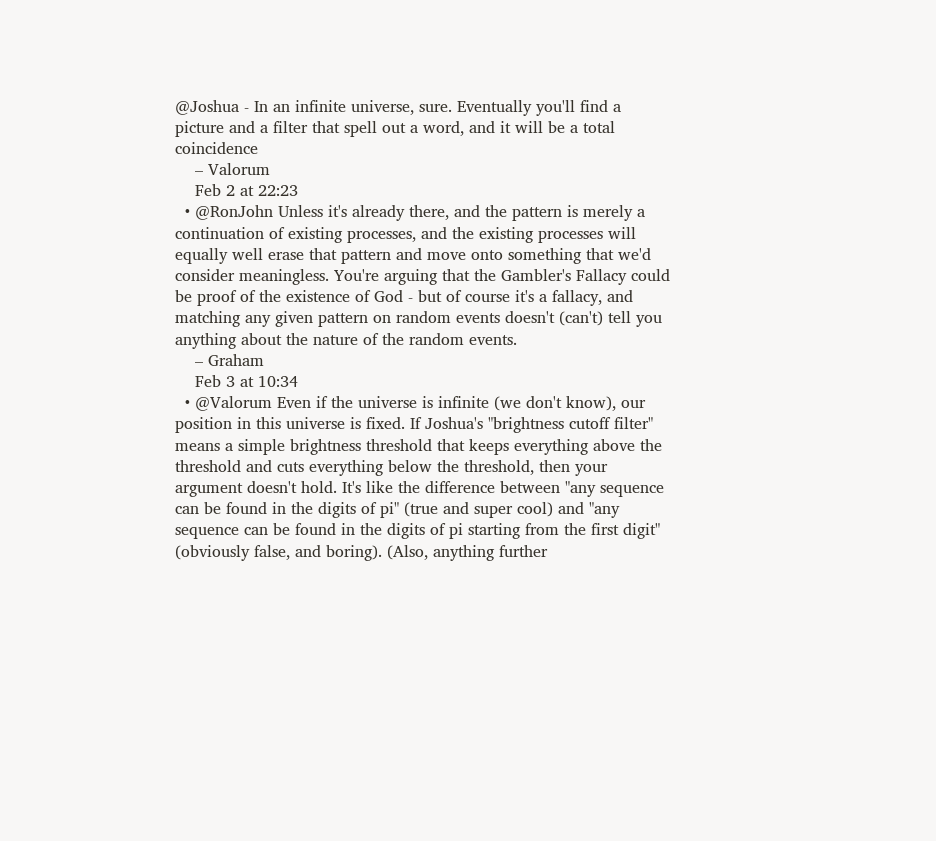@Joshua - In an infinite universe, sure. Eventually you'll find a picture and a filter that spell out a word, and it will be a total coincidence
    – Valorum
    Feb 2 at 22:23
  • @RonJohn Unless it's already there, and the pattern is merely a continuation of existing processes, and the existing processes will equally well erase that pattern and move onto something that we'd consider meaningless. You're arguing that the Gambler's Fallacy could be proof of the existence of God - but of course it's a fallacy, and matching any given pattern on random events doesn't (can't) tell you anything about the nature of the random events.
    – Graham
    Feb 3 at 10:34
  • @Valorum Even if the universe is infinite (we don't know), our position in this universe is fixed. If Joshua's "brightness cutoff filter" means a simple brightness threshold that keeps everything above the threshold and cuts everything below the threshold, then your argument doesn't hold. It's like the difference between "any sequence can be found in the digits of pi" (true and super cool) and "any sequence can be found in the digits of pi starting from the first digit" (obviously false, and boring). (Also, anything further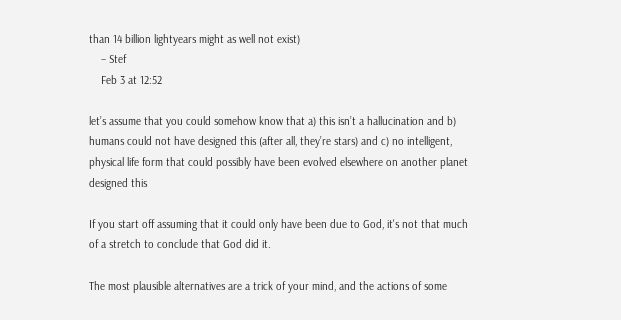than 14 billion lightyears might as well not exist)
    – Stef
    Feb 3 at 12:52

let’s assume that you could somehow know that a) this isn’t a hallucination and b) humans could not have designed this (after all, they’re stars) and c) no intelligent, physical life form that could possibly have been evolved elsewhere on another planet designed this

If you start off assuming that it could only have been due to God, it's not that much of a stretch to conclude that God did it.

The most plausible alternatives are a trick of your mind, and the actions of some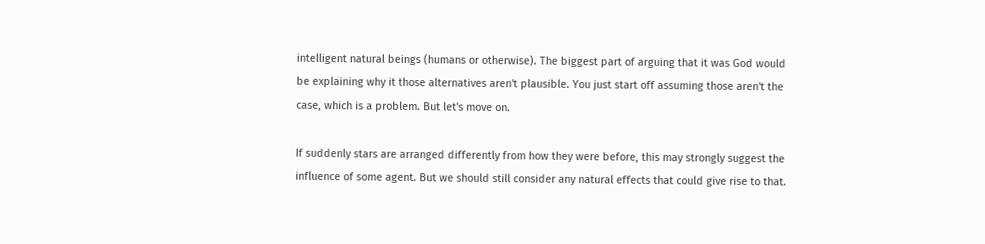intelligent natural beings (humans or otherwise). The biggest part of arguing that it was God would be explaining why it those alternatives aren't plausible. You just start off assuming those aren't the case, which is a problem. But let's move on.

If suddenly stars are arranged differently from how they were before, this may strongly suggest the influence of some agent. But we should still consider any natural effects that could give rise to that.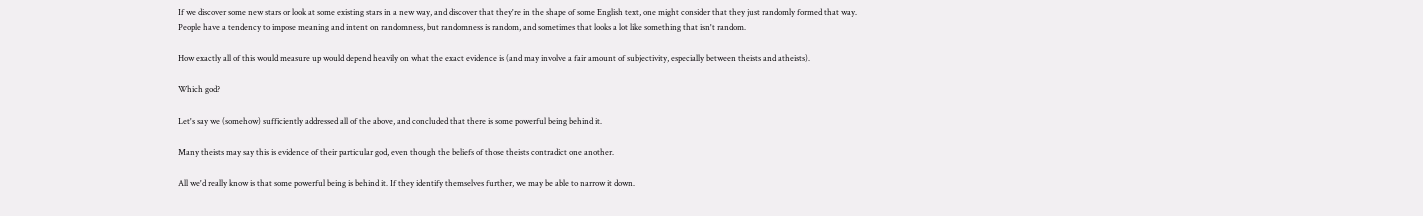If we discover some new stars or look at some existing stars in a new way, and discover that they're in the shape of some English text, one might consider that they just randomly formed that way. People have a tendency to impose meaning and intent on randomness, but randomness is random, and sometimes that looks a lot like something that isn't random.

How exactly all of this would measure up would depend heavily on what the exact evidence is (and may involve a fair amount of subjectivity, especially between theists and atheists).

Which god?

Let's say we (somehow) sufficiently addressed all of the above, and concluded that there is some powerful being behind it.

Many theists may say this is evidence of their particular god, even though the beliefs of those theists contradict one another.

All we'd really know is that some powerful being is behind it. If they identify themselves further, we may be able to narrow it down.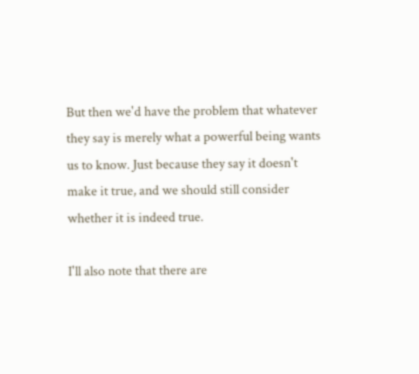But then we'd have the problem that whatever they say is merely what a powerful being wants us to know. Just because they say it doesn't make it true, and we should still consider whether it is indeed true.

I'll also note that there are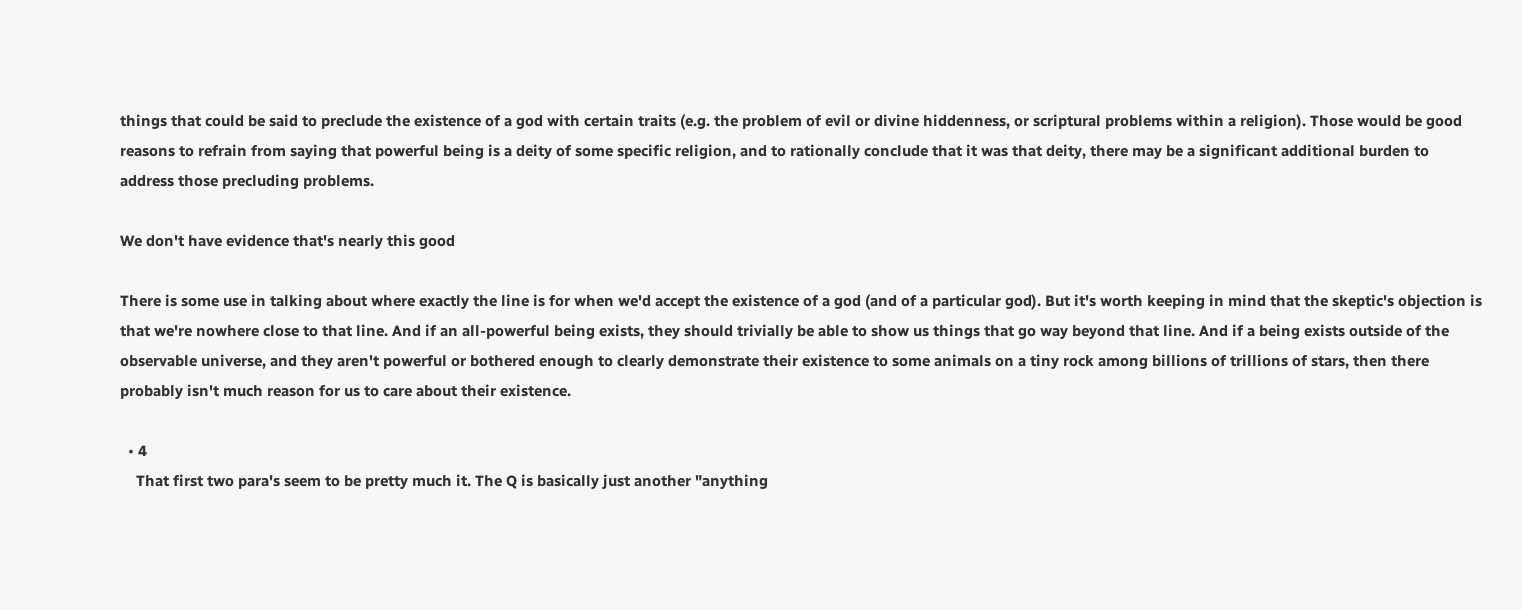things that could be said to preclude the existence of a god with certain traits (e.g. the problem of evil or divine hiddenness, or scriptural problems within a religion). Those would be good reasons to refrain from saying that powerful being is a deity of some specific religion, and to rationally conclude that it was that deity, there may be a significant additional burden to address those precluding problems.

We don't have evidence that's nearly this good

There is some use in talking about where exactly the line is for when we'd accept the existence of a god (and of a particular god). But it's worth keeping in mind that the skeptic's objection is that we're nowhere close to that line. And if an all-powerful being exists, they should trivially be able to show us things that go way beyond that line. And if a being exists outside of the observable universe, and they aren't powerful or bothered enough to clearly demonstrate their existence to some animals on a tiny rock among billions of trillions of stars, then there probably isn't much reason for us to care about their existence.

  • 4
    That first two para's seem to be pretty much it. The Q is basically just another "anything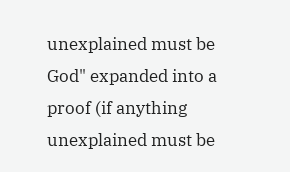unexplained must be God" expanded into a proof (if anything unexplained must be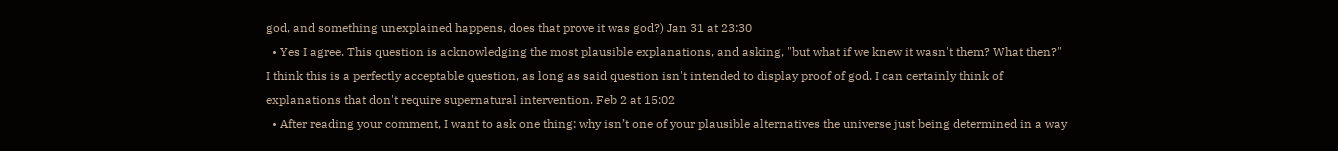god, and something unexplained happens, does that prove it was god?) Jan 31 at 23:30
  • Yes I agree. This question is acknowledging the most plausible explanations, and asking, "but what if we knew it wasn't them? What then?" I think this is a perfectly acceptable question, as long as said question isn't intended to display proof of god. I can certainly think of explanations that don't require supernatural intervention. Feb 2 at 15:02
  • After reading your comment, I want to ask one thing: why isn’t one of your plausible alternatives the universe just being determined in a way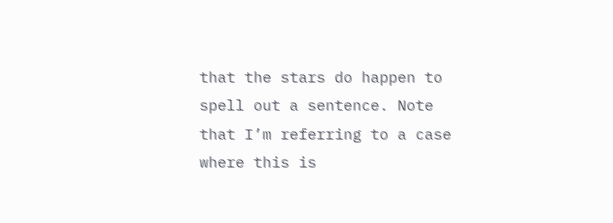that the stars do happen to spell out a sentence. Note that I’m referring to a case where this is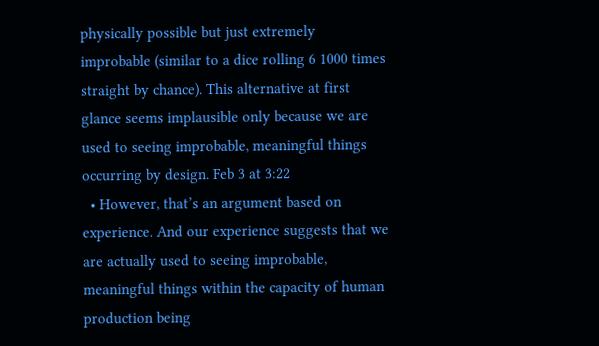physically possible but just extremely improbable (similar to a dice rolling 6 1000 times straight by chance). This alternative at first glance seems implausible only because we are used to seeing improbable, meaningful things occurring by design. Feb 3 at 3:22
  • However, that’s an argument based on experience. And our experience suggests that we are actually used to seeing improbable, meaningful things within the capacity of human production being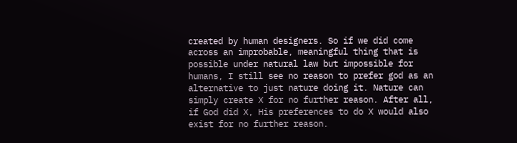created by human designers. So if we did come across an improbable, meaningful thing that is possible under natural law but impossible for humans, I still see no reason to prefer god as an alternative to just nature doing it. Nature can simply create X for no further reason. After all, if God did X, His preferences to do X would also exist for no further reason.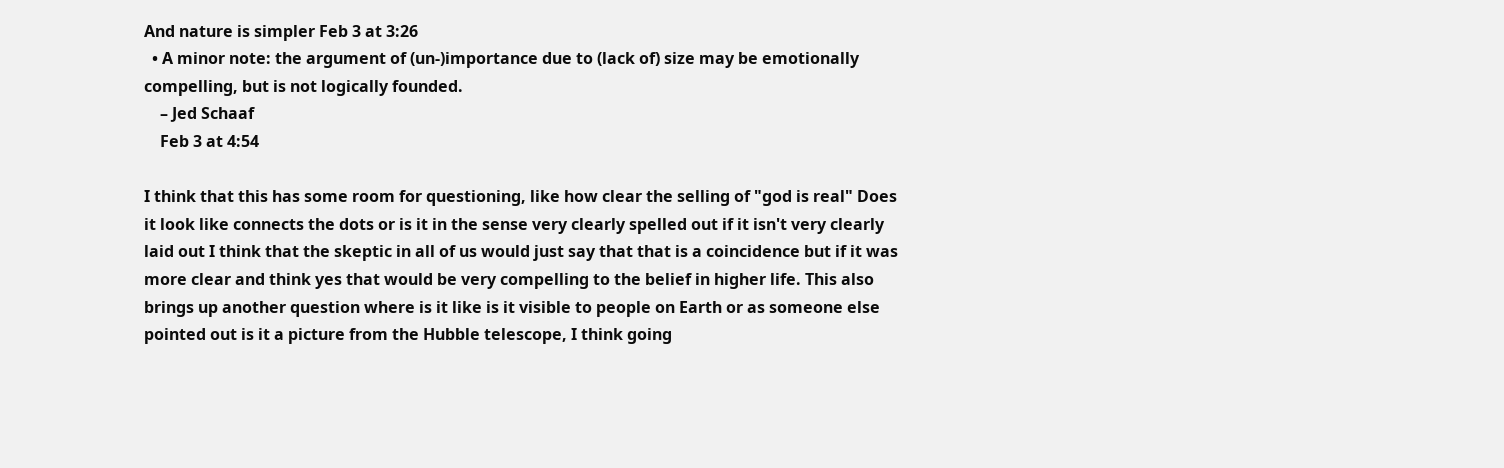And nature is simpler Feb 3 at 3:26
  • A minor note: the argument of (un-)importance due to (lack of) size may be emotionally compelling, but is not logically founded.
    – Jed Schaaf
    Feb 3 at 4:54

I think that this has some room for questioning, like how clear the selling of "god is real" Does it look like connects the dots or is it in the sense very clearly spelled out if it isn't very clearly laid out I think that the skeptic in all of us would just say that that is a coincidence but if it was more clear and think yes that would be very compelling to the belief in higher life. This also brings up another question where is it like is it visible to people on Earth or as someone else pointed out is it a picture from the Hubble telescope, I think going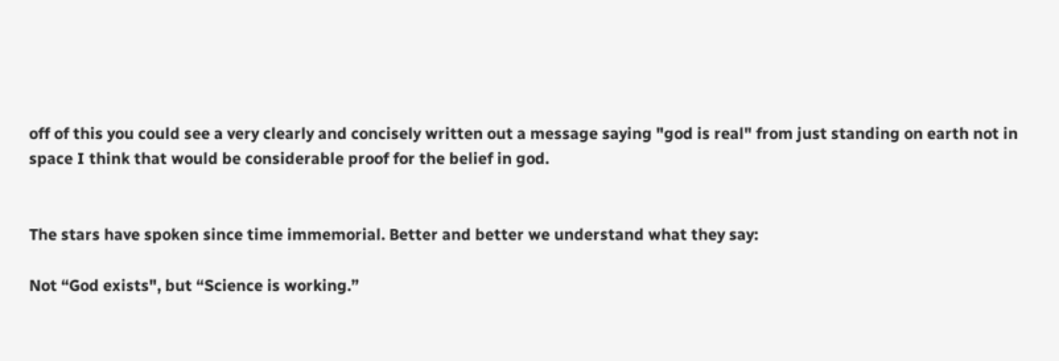off of this you could see a very clearly and concisely written out a message saying "god is real" from just standing on earth not in space I think that would be considerable proof for the belief in god.


The stars have spoken since time immemorial. Better and better we understand what they say:

Not “God exists", but “Science is working.”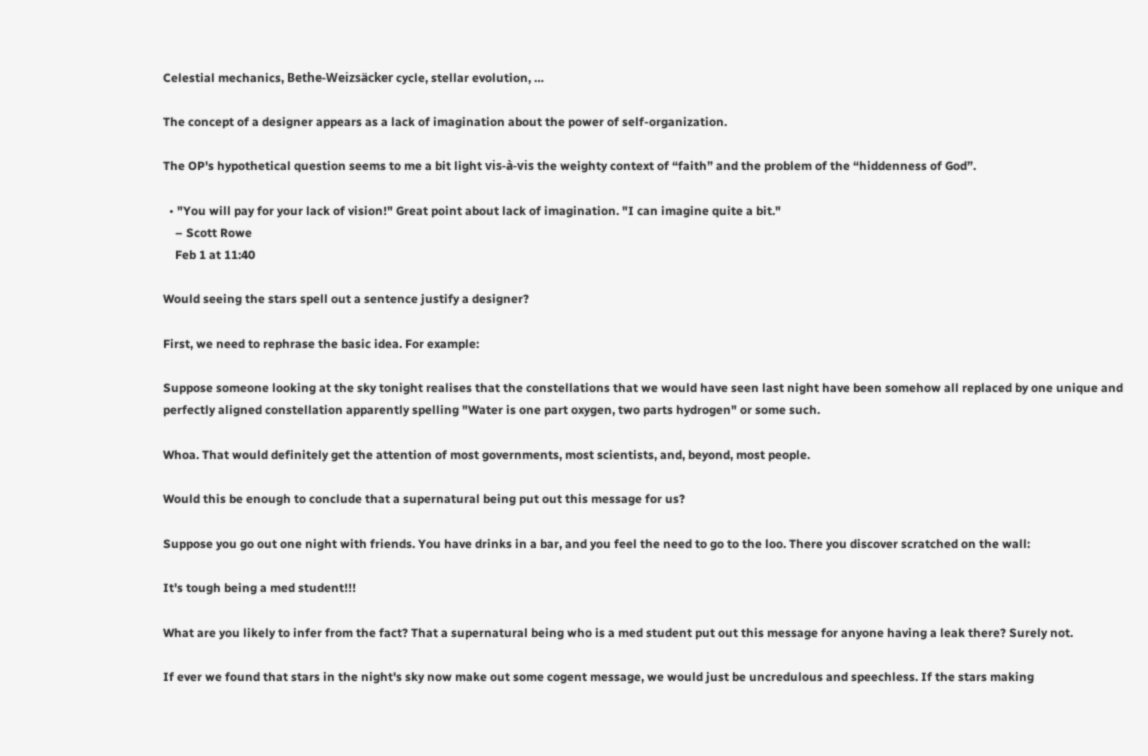Celestial mechanics, Bethe-Weizsäcker cycle, stellar evolution, …

The concept of a designer appears as a lack of imagination about the power of self-organization.

The OP's hypothetical question seems to me a bit light vis-à-vis the weighty context of “faith” and the problem of the “hiddenness of God”.

  • "You will pay for your lack of vision!" Great point about lack of imagination. "I can imagine quite a bit."
    – Scott Rowe
    Feb 1 at 11:40

Would seeing the stars spell out a sentence justify a designer?

First, we need to rephrase the basic idea. For example:

Suppose someone looking at the sky tonight realises that the constellations that we would have seen last night have been somehow all replaced by one unique and perfectly aligned constellation apparently spelling "Water is one part oxygen, two parts hydrogen" or some such.

Whoa. That would definitely get the attention of most governments, most scientists, and, beyond, most people.

Would this be enough to conclude that a supernatural being put out this message for us?

Suppose you go out one night with friends. You have drinks in a bar, and you feel the need to go to the loo. There you discover scratched on the wall:

It's tough being a med student!!!

What are you likely to infer from the fact? That a supernatural being who is a med student put out this message for anyone having a leak there? Surely not.

If ever we found that stars in the night's sky now make out some cogent message, we would just be uncredulous and speechless. If the stars making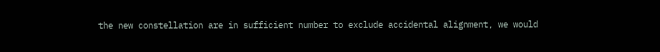the new constellation are in sufficient number to exclude accidental alignment, we would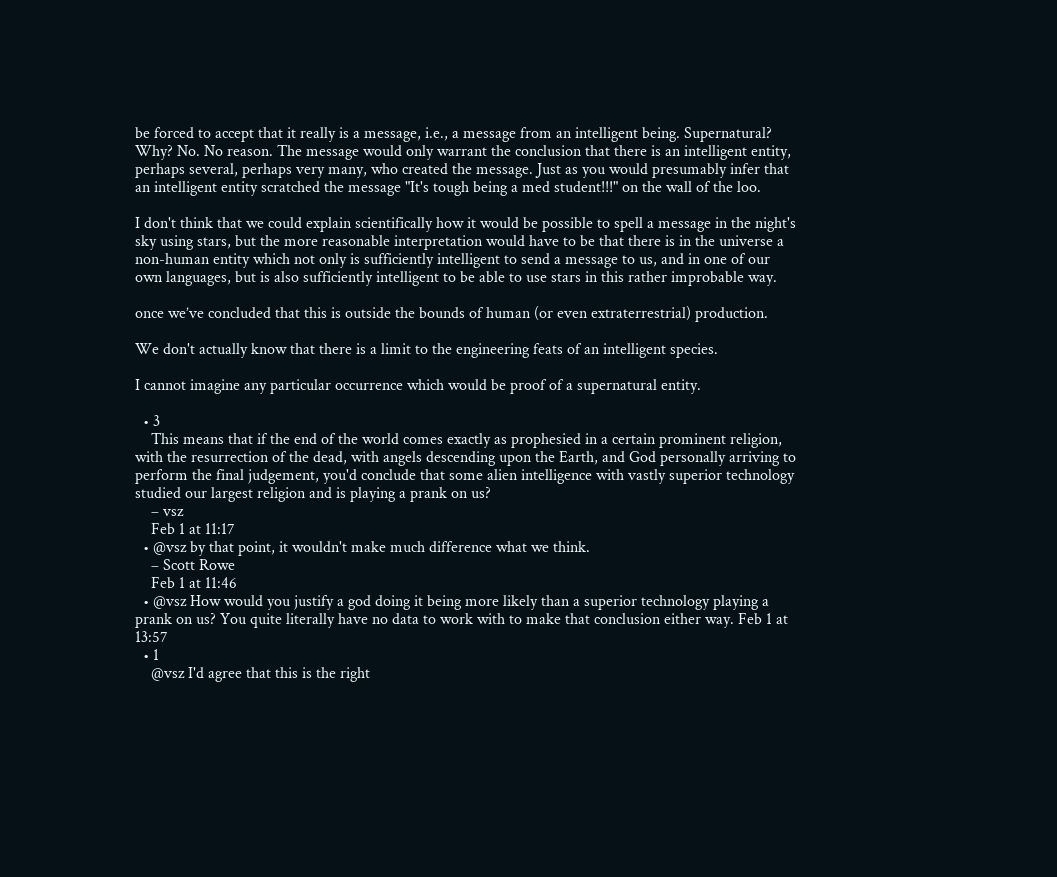be forced to accept that it really is a message, i.e., a message from an intelligent being. Supernatural? Why? No. No reason. The message would only warrant the conclusion that there is an intelligent entity, perhaps several, perhaps very many, who created the message. Just as you would presumably infer that an intelligent entity scratched the message "It's tough being a med student!!!" on the wall of the loo.

I don't think that we could explain scientifically how it would be possible to spell a message in the night's sky using stars, but the more reasonable interpretation would have to be that there is in the universe a non-human entity which not only is sufficiently intelligent to send a message to us, and in one of our own languages, but is also sufficiently intelligent to be able to use stars in this rather improbable way.

once we’ve concluded that this is outside the bounds of human (or even extraterrestrial) production.

We don't actually know that there is a limit to the engineering feats of an intelligent species.

I cannot imagine any particular occurrence which would be proof of a supernatural entity.

  • 3
    This means that if the end of the world comes exactly as prophesied in a certain prominent religion, with the resurrection of the dead, with angels descending upon the Earth, and God personally arriving to perform the final judgement, you'd conclude that some alien intelligence with vastly superior technology studied our largest religion and is playing a prank on us?
    – vsz
    Feb 1 at 11:17
  • @vsz by that point, it wouldn't make much difference what we think.
    – Scott Rowe
    Feb 1 at 11:46
  • @vsz How would you justify a god doing it being more likely than a superior technology playing a prank on us? You quite literally have no data to work with to make that conclusion either way. Feb 1 at 13:57
  • 1
    @vsz I'd agree that this is the right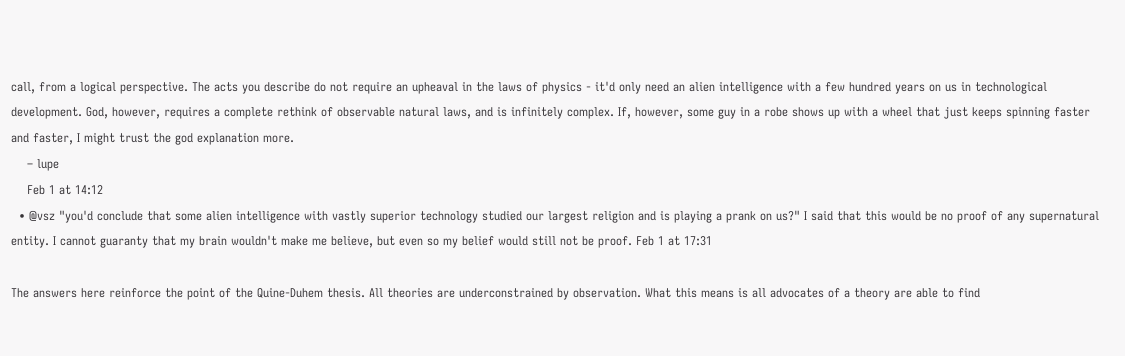call, from a logical perspective. The acts you describe do not require an upheaval in the laws of physics - it'd only need an alien intelligence with a few hundred years on us in technological development. God, however, requires a complete rethink of observable natural laws, and is infinitely complex. If, however, some guy in a robe shows up with a wheel that just keeps spinning faster and faster, I might trust the god explanation more.
    – lupe
    Feb 1 at 14:12
  • @vsz "you'd conclude that some alien intelligence with vastly superior technology studied our largest religion and is playing a prank on us?" I said that this would be no proof of any supernatural entity. I cannot guaranty that my brain wouldn't make me believe, but even so my belief would still not be proof. Feb 1 at 17:31

The answers here reinforce the point of the Quine-Duhem thesis. All theories are underconstrained by observation. What this means is all advocates of a theory are able to find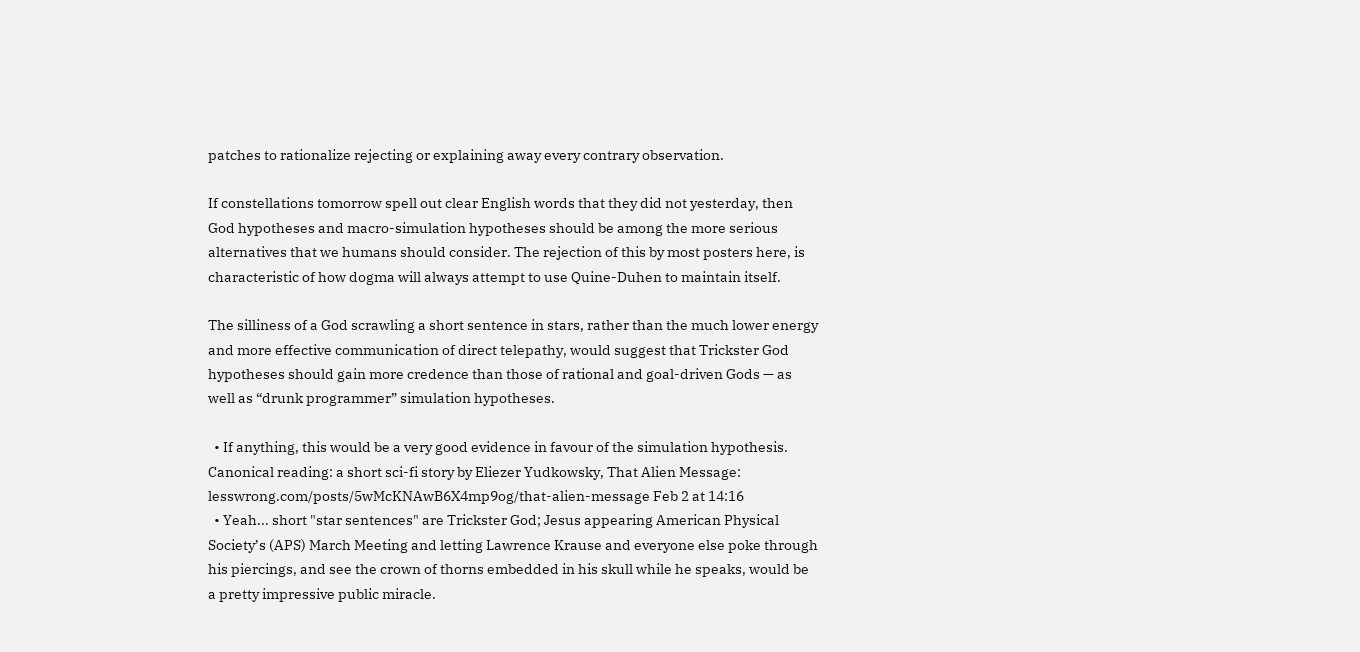patches to rationalize rejecting or explaining away every contrary observation.

If constellations tomorrow spell out clear English words that they did not yesterday, then God hypotheses and macro-simulation hypotheses should be among the more serious alternatives that we humans should consider. The rejection of this by most posters here, is characteristic of how dogma will always attempt to use Quine-Duhen to maintain itself.

The silliness of a God scrawling a short sentence in stars, rather than the much lower energy and more effective communication of direct telepathy, would suggest that Trickster God hypotheses should gain more credence than those of rational and goal-driven Gods — as well as “drunk programmer” simulation hypotheses.

  • If anything, this would be a very good evidence in favour of the simulation hypothesis. Canonical reading: a short sci-fi story by Eliezer Yudkowsky, That Alien Message: lesswrong.com/posts/5wMcKNAwB6X4mp9og/that-alien-message Feb 2 at 14:16
  • Yeah... short "star sentences" are Trickster God; Jesus appearing American Physical Society’s (APS) March Meeting and letting Lawrence Krause and everyone else poke through his piercings, and see the crown of thorns embedded in his skull while he speaks, would be a pretty impressive public miracle.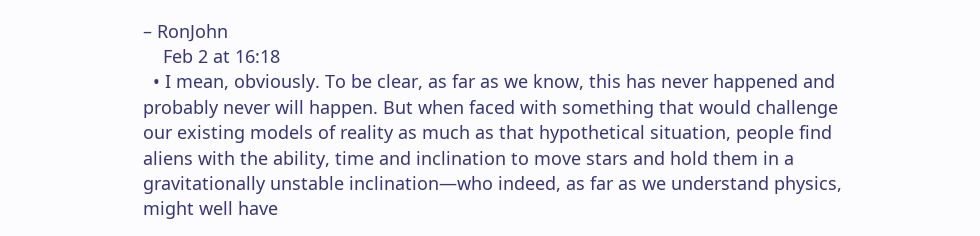– RonJohn
    Feb 2 at 16:18
  • I mean, obviously. To be clear, as far as we know, this has never happened and probably never will happen. But when faced with something that would challenge our existing models of reality as much as that hypothetical situation, people find aliens with the ability, time and inclination to move stars and hold them in a gravitationally unstable inclination—who indeed, as far as we understand physics, might well have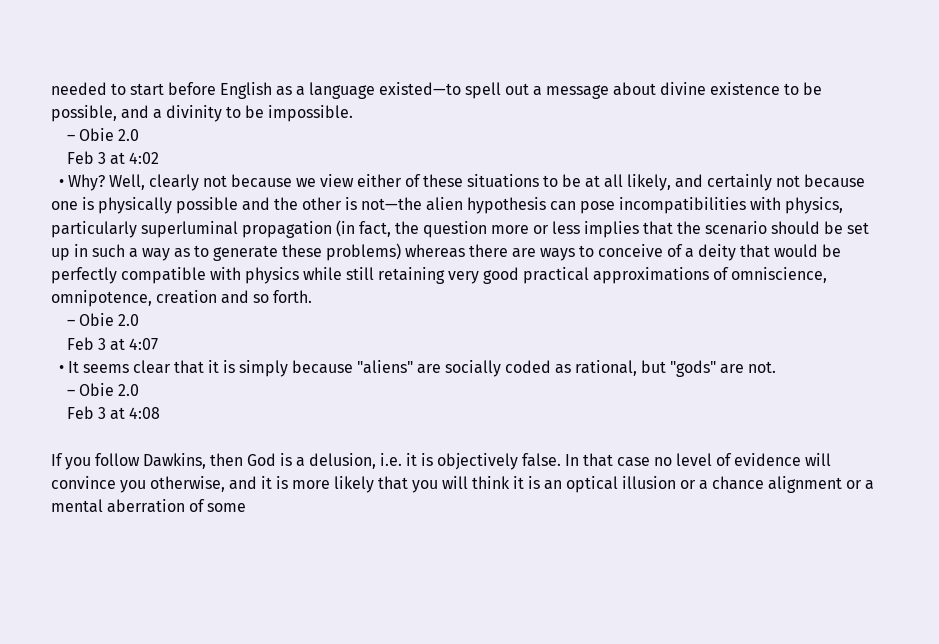needed to start before English as a language existed—to spell out a message about divine existence to be possible, and a divinity to be impossible.
    – Obie 2.0
    Feb 3 at 4:02
  • Why? Well, clearly not because we view either of these situations to be at all likely, and certainly not because one is physically possible and the other is not—the alien hypothesis can pose incompatibilities with physics, particularly superluminal propagation (in fact, the question more or less implies that the scenario should be set up in such a way as to generate these problems) whereas there are ways to conceive of a deity that would be perfectly compatible with physics while still retaining very good practical approximations of omniscience, omnipotence, creation and so forth.
    – Obie 2.0
    Feb 3 at 4:07
  • It seems clear that it is simply because "aliens" are socially coded as rational, but "gods" are not.
    – Obie 2.0
    Feb 3 at 4:08

If you follow Dawkins, then God is a delusion, i.e. it is objectively false. In that case no level of evidence will convince you otherwise, and it is more likely that you will think it is an optical illusion or a chance alignment or a mental aberration of some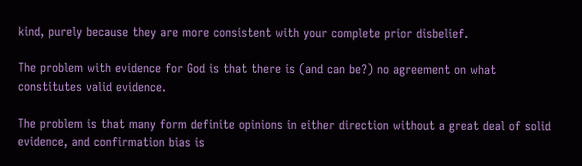kind, purely because they are more consistent with your complete prior disbelief.

The problem with evidence for God is that there is (and can be?) no agreement on what constitutes valid evidence.

The problem is that many form definite opinions in either direction without a great deal of solid evidence, and confirmation bias is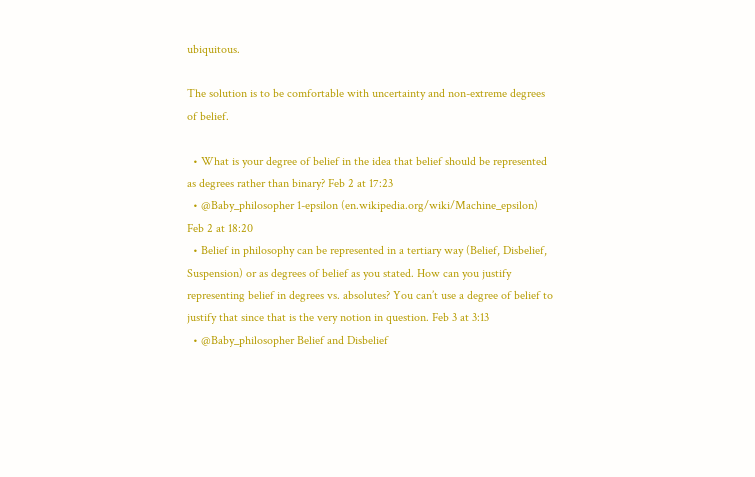ubiquitous.

The solution is to be comfortable with uncertainty and non-extreme degrees of belief.

  • What is your degree of belief in the idea that belief should be represented as degrees rather than binary? Feb 2 at 17:23
  • @Baby_philosopher 1-epsilon (en.wikipedia.org/wiki/Machine_epsilon) Feb 2 at 18:20
  • Belief in philosophy can be represented in a tertiary way (Belief, Disbelief, Suspension) or as degrees of belief as you stated. How can you justify representing belief in degrees vs. absolutes? You can’t use a degree of belief to justify that since that is the very notion in question. Feb 3 at 3:13
  • @Baby_philosopher Belief and Disbelief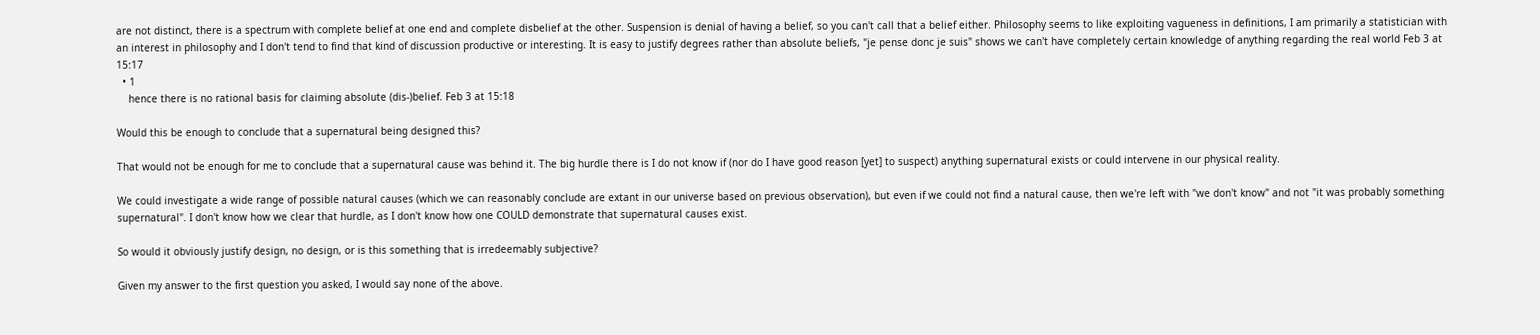are not distinct, there is a spectrum with complete belief at one end and complete disbelief at the other. Suspension is denial of having a belief, so you can't call that a belief either. Philosophy seems to like exploiting vagueness in definitions, I am primarily a statistician with an interest in philosophy and I don't tend to find that kind of discussion productive or interesting. It is easy to justify degrees rather than absolute beliefs, "je pense donc je suis" shows we can't have completely certain knowledge of anything regarding the real world Feb 3 at 15:17
  • 1
    hence there is no rational basis for claiming absolute (dis-)belief. Feb 3 at 15:18

Would this be enough to conclude that a supernatural being designed this?

That would not be enough for me to conclude that a supernatural cause was behind it. The big hurdle there is I do not know if (nor do I have good reason [yet] to suspect) anything supernatural exists or could intervene in our physical reality.

We could investigate a wide range of possible natural causes (which we can reasonably conclude are extant in our universe based on previous observation), but even if we could not find a natural cause, then we're left with "we don't know" and not "it was probably something supernatural". I don't know how we clear that hurdle, as I don't know how one COULD demonstrate that supernatural causes exist.

So would it obviously justify design, no design, or is this something that is irredeemably subjective?

Given my answer to the first question you asked, I would say none of the above.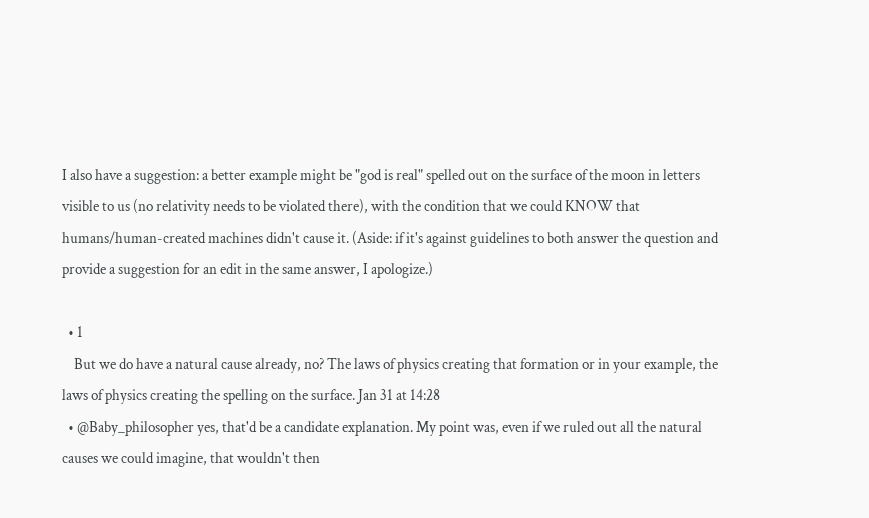I also have a suggestion: a better example might be "god is real" spelled out on the surface of the moon in letters visible to us (no relativity needs to be violated there), with the condition that we could KNOW that humans/human-created machines didn't cause it. (Aside: if it's against guidelines to both answer the question and provide a suggestion for an edit in the same answer, I apologize.)

  • 1
    But we do have a natural cause already, no? The laws of physics creating that formation or in your example, the laws of physics creating the spelling on the surface. Jan 31 at 14:28
  • @Baby_philosopher yes, that'd be a candidate explanation. My point was, even if we ruled out all the natural causes we could imagine, that wouldn't then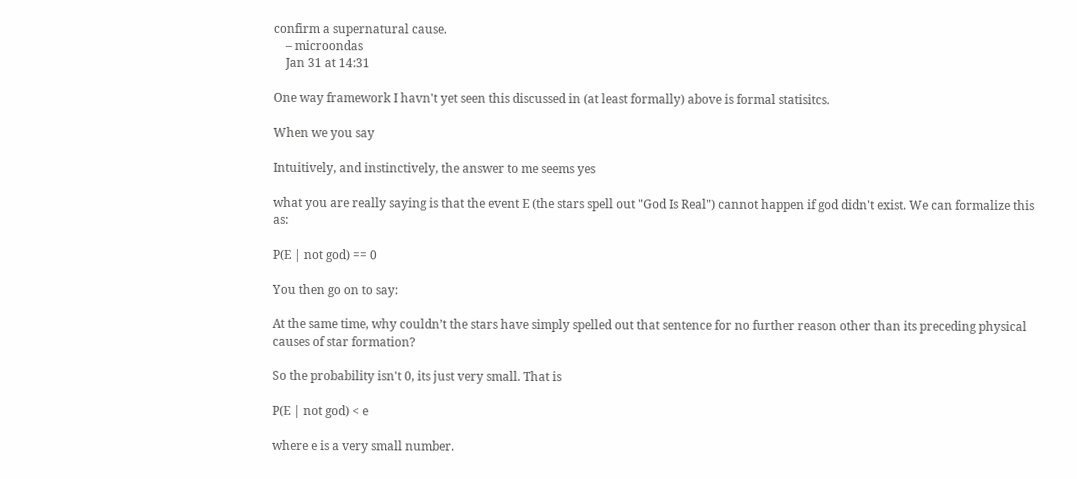confirm a supernatural cause.
    – microondas
    Jan 31 at 14:31

One way framework I havn't yet seen this discussed in (at least formally) above is formal statisitcs.

When we you say

Intuitively, and instinctively, the answer to me seems yes

what you are really saying is that the event E (the stars spell out "God Is Real") cannot happen if god didn't exist. We can formalize this as:

P(E | not god) == 0

You then go on to say:

At the same time, why couldn’t the stars have simply spelled out that sentence for no further reason other than its preceding physical causes of star formation?

So the probability isn't 0, its just very small. That is

P(E | not god) < e

where e is a very small number.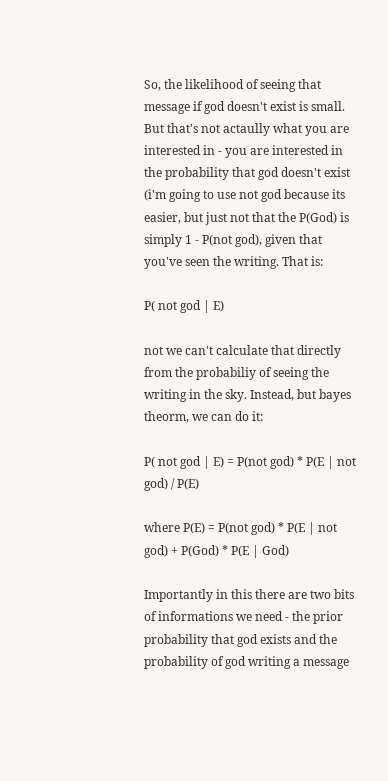So, the likelihood of seeing that message if god doesn't exist is small. But that's not actaully what you are interested in - you are interested in the probability that god doesn't exist (i'm going to use not god because its easier, but just not that the P(God) is simply 1 - P(not god), given that you've seen the writing. That is:

P( not god | E)

not we can't calculate that directly from the probabiliy of seeing the writing in the sky. Instead, but bayes theorm, we can do it:

P( not god | E) = P(not god) * P(E | not god) / P(E)

where P(E) = P(not god) * P(E | not god) + P(God) * P(E | God)

Importantly in this there are two bits of informations we need - the prior probability that god exists and the probability of god writing a message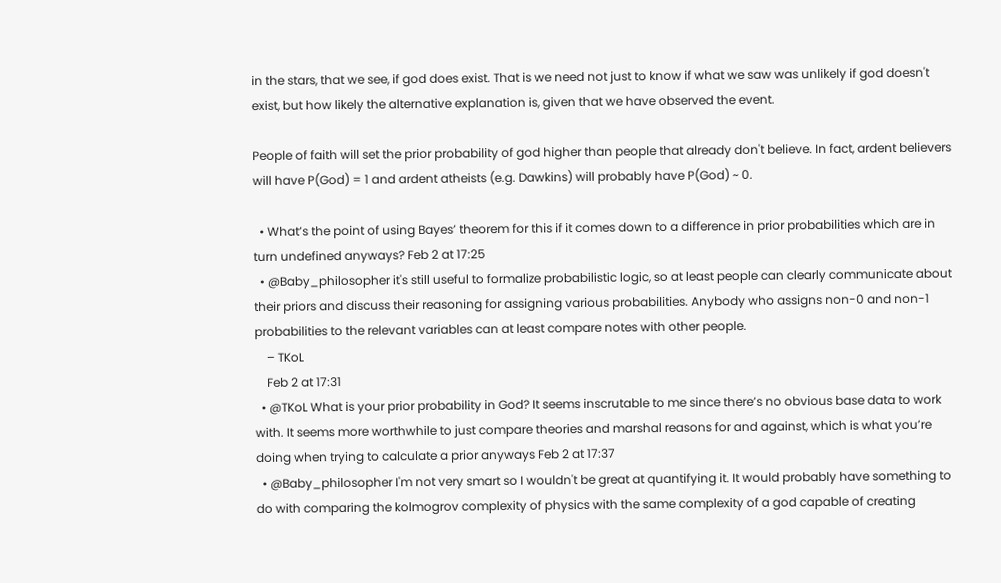in the stars, that we see, if god does exist. That is we need not just to know if what we saw was unlikely if god doesn't exist, but how likely the alternative explanation is, given that we have observed the event.

People of faith will set the prior probability of god higher than people that already don't believe. In fact, ardent believers will have P(God) = 1 and ardent atheists (e.g. Dawkins) will probably have P(God) ~ 0.

  • What’s the point of using Bayes’ theorem for this if it comes down to a difference in prior probabilities which are in turn undefined anyways? Feb 2 at 17:25
  • @Baby_philosopher it's still useful to formalize probabilistic logic, so at least people can clearly communicate about their priors and discuss their reasoning for assigning various probabilities. Anybody who assigns non-0 and non-1 probabilities to the relevant variables can at least compare notes with other people.
    – TKoL
    Feb 2 at 17:31
  • @TKoL What is your prior probability in God? It seems inscrutable to me since there’s no obvious base data to work with. It seems more worthwhile to just compare theories and marshal reasons for and against, which is what you’re doing when trying to calculate a prior anyways Feb 2 at 17:37
  • @Baby_philosopher I'm not very smart so I wouldn't be great at quantifying it. It would probably have something to do with comparing the kolmogrov complexity of physics with the same complexity of a god capable of creating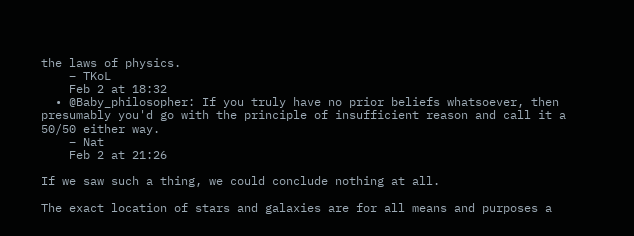the laws of physics.
    – TKoL
    Feb 2 at 18:32
  • @Baby_philosopher: If you truly have no prior beliefs whatsoever, then presumably you'd go with the principle of insufficient reason and call it a 50/50 either way.
    – Nat
    Feb 2 at 21:26

If we saw such a thing, we could conclude nothing at all.

The exact location of stars and galaxies are for all means and purposes a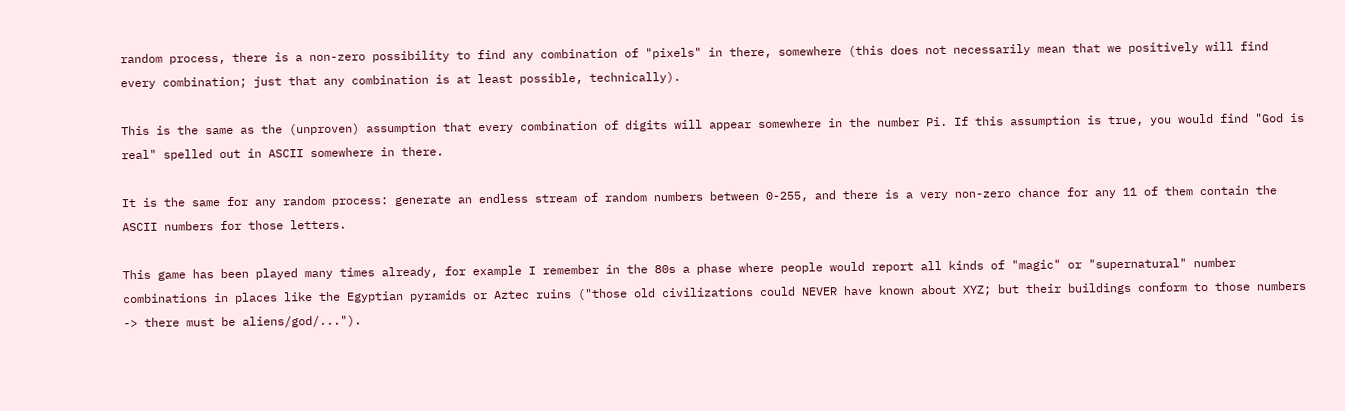random process, there is a non-zero possibility to find any combination of "pixels" in there, somewhere (this does not necessarily mean that we positively will find every combination; just that any combination is at least possible, technically).

This is the same as the (unproven) assumption that every combination of digits will appear somewhere in the number Pi. If this assumption is true, you would find "God is real" spelled out in ASCII somewhere in there.

It is the same for any random process: generate an endless stream of random numbers between 0-255, and there is a very non-zero chance for any 11 of them contain the ASCII numbers for those letters.

This game has been played many times already, for example I remember in the 80s a phase where people would report all kinds of "magic" or "supernatural" number combinations in places like the Egyptian pyramids or Aztec ruins ("those old civilizations could NEVER have known about XYZ; but their buildings conform to those numbers -> there must be aliens/god/...").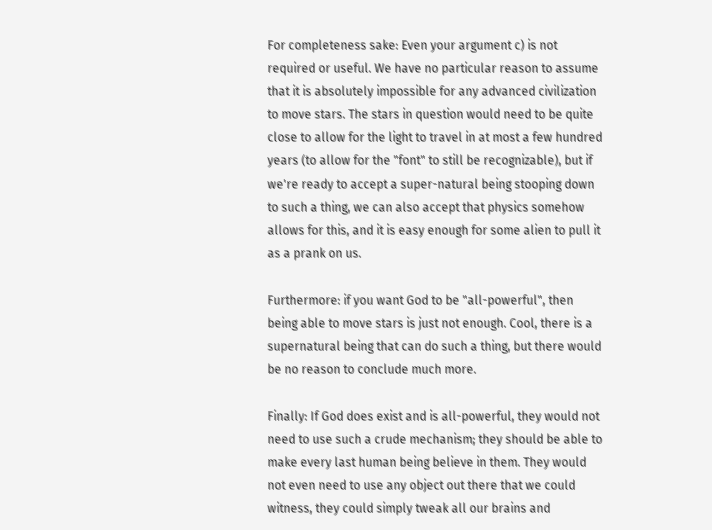For completeness sake: Even your argument c) is not required or useful. We have no particular reason to assume that it is absolutely impossible for any advanced civilization to move stars. The stars in question would need to be quite close to allow for the light to travel in at most a few hundred years (to allow for the "font" to still be recognizable), but if we're ready to accept a super-natural being stooping down to such a thing, we can also accept that physics somehow allows for this, and it is easy enough for some alien to pull it as a prank on us.

Furthermore: if you want God to be "all-powerful", then being able to move stars is just not enough. Cool, there is a supernatural being that can do such a thing, but there would be no reason to conclude much more.

Finally: If God does exist and is all-powerful, they would not need to use such a crude mechanism; they should be able to make every last human being believe in them. They would not even need to use any object out there that we could witness, they could simply tweak all our brains and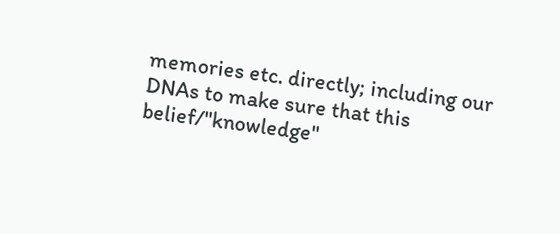memories etc. directly; including our DNAs to make sure that this belief/"knowledge"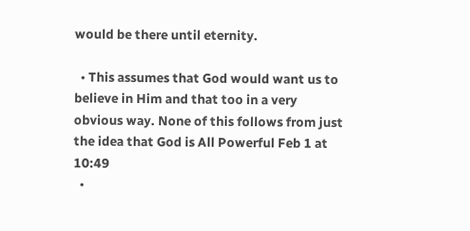would be there until eternity.

  • This assumes that God would want us to believe in Him and that too in a very obvious way. None of this follows from just the idea that God is All Powerful Feb 1 at 10:49
  •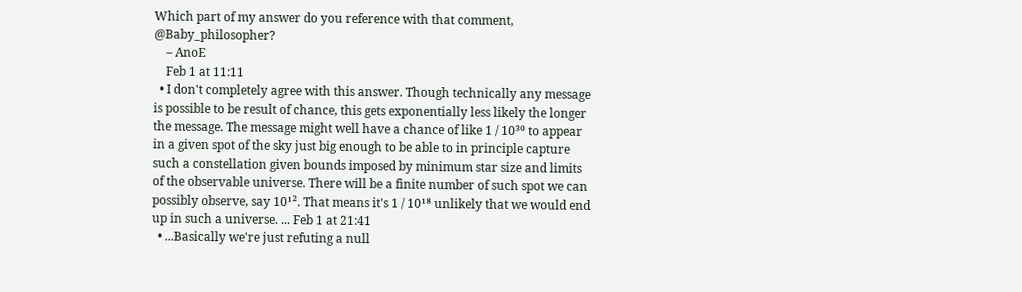Which part of my answer do you reference with that comment, @Baby_philosopher?
    – AnoE
    Feb 1 at 11:11
  • I don't completely agree with this answer. Though technically any message is possible to be result of chance, this gets exponentially less likely the longer the message. The message might well have a chance of like 1 / 10³⁰ to appear in a given spot of the sky just big enough to be able to in principle capture such a constellation given bounds imposed by minimum star size and limits of the observable universe. There will be a finite number of such spot we can possibly observe, say 10¹². That means it's 1 / 10¹⁸ unlikely that we would end up in such a universe. ... Feb 1 at 21:41
  • ...Basically we're just refuting a null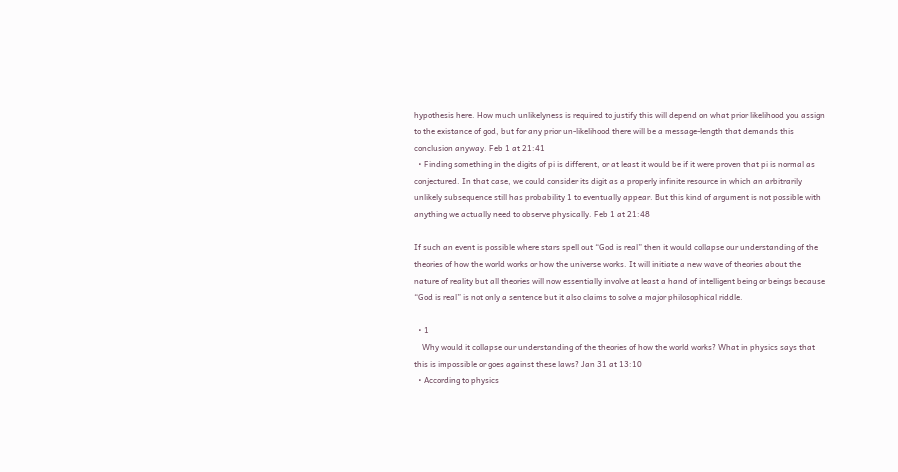hypothesis here. How much unlikelyness is required to justify this will depend on what prior likelihood you assign to the existance of god, but for any prior un-likelihood there will be a message-length that demands this conclusion anyway. Feb 1 at 21:41
  • Finding something in the digits of pi is different, or at least it would be if it were proven that pi is normal as conjectured. In that case, we could consider its digit as a properly infinite resource in which an arbitrarily unlikely subsequence still has probability 1 to eventually appear. But this kind of argument is not possible with anything we actually need to observe physically. Feb 1 at 21:48

If such an event is possible where stars spell out “God is real” then it would collapse our understanding of the theories of how the world works or how the universe works. It will initiate a new wave of theories about the nature of reality but all theories will now essentially involve at least a hand of intelligent being or beings because “God is real” is not only a sentence but it also claims to solve a major philosophical riddle.

  • 1
    Why would it collapse our understanding of the theories of how the world works? What in physics says that this is impossible or goes against these laws? Jan 31 at 13:10
  • According to physics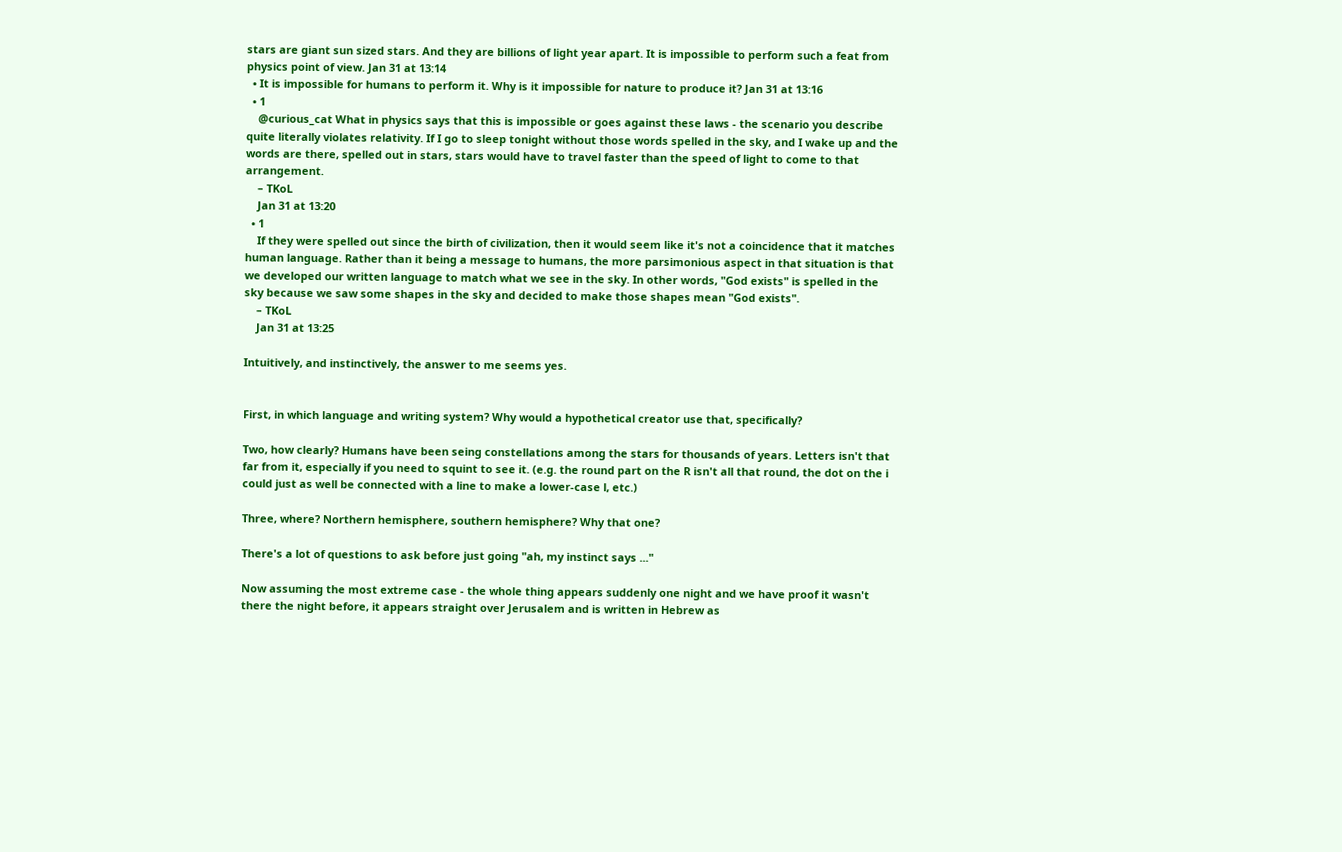stars are giant sun sized stars. And they are billions of light year apart. It is impossible to perform such a feat from physics point of view. Jan 31 at 13:14
  • It is impossible for humans to perform it. Why is it impossible for nature to produce it? Jan 31 at 13:16
  • 1
    @curious_cat What in physics says that this is impossible or goes against these laws - the scenario you describe quite literally violates relativity. If I go to sleep tonight without those words spelled in the sky, and I wake up and the words are there, spelled out in stars, stars would have to travel faster than the speed of light to come to that arrangement.
    – TKoL
    Jan 31 at 13:20
  • 1
    If they were spelled out since the birth of civilization, then it would seem like it's not a coincidence that it matches human language. Rather than it being a message to humans, the more parsimonious aspect in that situation is that we developed our written language to match what we see in the sky. In other words, "God exists" is spelled in the sky because we saw some shapes in the sky and decided to make those shapes mean "God exists".
    – TKoL
    Jan 31 at 13:25

Intuitively, and instinctively, the answer to me seems yes.


First, in which language and writing system? Why would a hypothetical creator use that, specifically?

Two, how clearly? Humans have been seing constellations among the stars for thousands of years. Letters isn't that far from it, especially if you need to squint to see it. (e.g. the round part on the R isn't all that round, the dot on the i could just as well be connected with a line to make a lower-case l, etc.)

Three, where? Northern hemisphere, southern hemisphere? Why that one?

There's a lot of questions to ask before just going "ah, my instinct says ..."

Now assuming the most extreme case - the whole thing appears suddenly one night and we have proof it wasn't there the night before, it appears straight over Jerusalem and is written in Hebrew as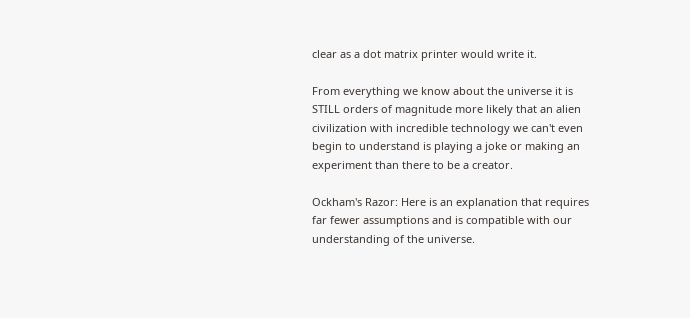clear as a dot matrix printer would write it.

From everything we know about the universe it is STILL orders of magnitude more likely that an alien civilization with incredible technology we can't even begin to understand is playing a joke or making an experiment than there to be a creator.

Ockham's Razor: Here is an explanation that requires far fewer assumptions and is compatible with our understanding of the universe.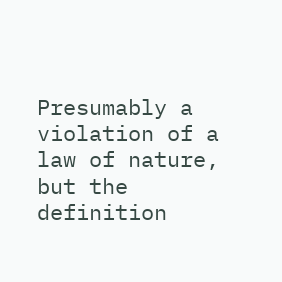Presumably a violation of a law of nature, but the definition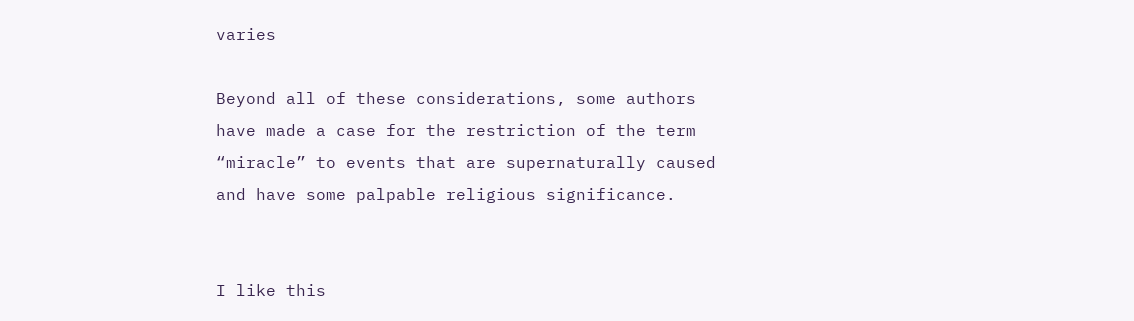varies

Beyond all of these considerations, some authors have made a case for the restriction of the term “miracle” to events that are supernaturally caused and have some palpable religious significance.


I like this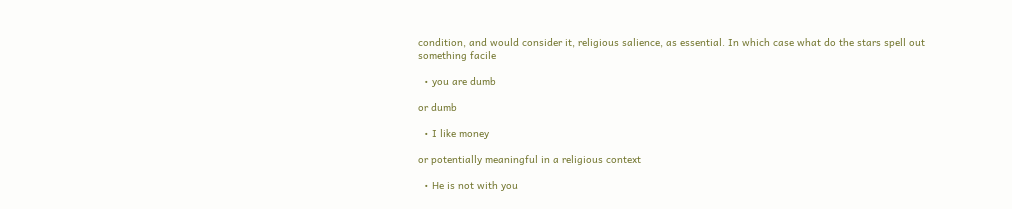condition, and would consider it, religious salience, as essential. In which case what do the stars spell out something facile

  • you are dumb

or dumb

  • I like money

or potentially meaningful in a religious context

  • He is not with you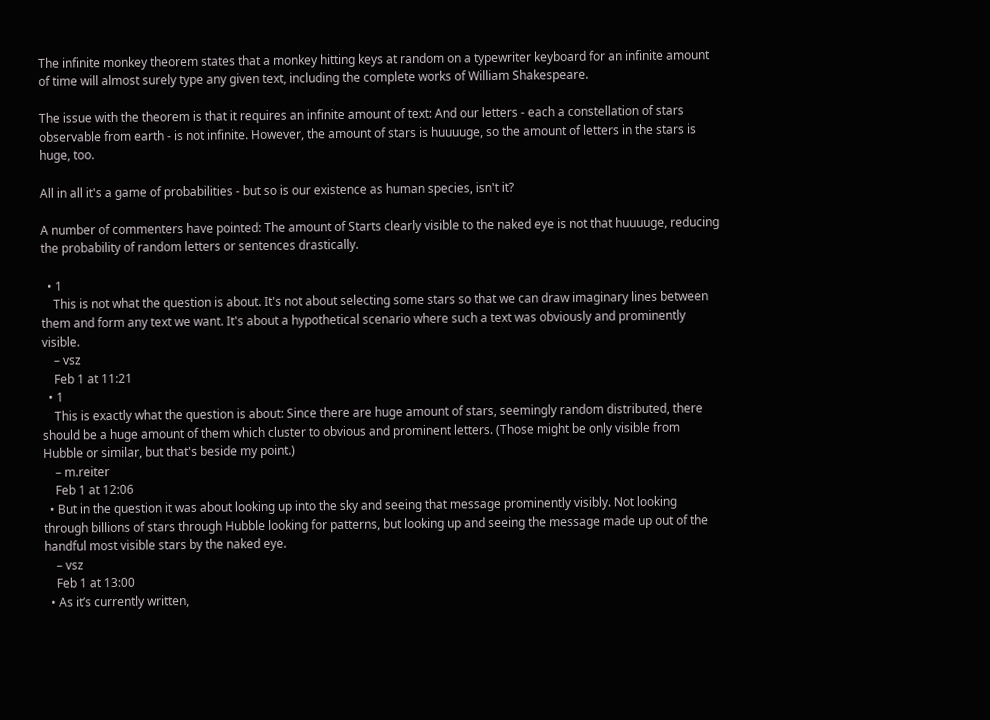The infinite monkey theorem states that a monkey hitting keys at random on a typewriter keyboard for an infinite amount of time will almost surely type any given text, including the complete works of William Shakespeare.

The issue with the theorem is that it requires an infinite amount of text: And our letters - each a constellation of stars observable from earth - is not infinite. However, the amount of stars is huuuuge, so the amount of letters in the stars is huge, too.

All in all it's a game of probabilities - but so is our existence as human species, isn't it?

A number of commenters have pointed: The amount of Starts clearly visible to the naked eye is not that huuuuge, reducing the probability of random letters or sentences drastically.

  • 1
    This is not what the question is about. It's not about selecting some stars so that we can draw imaginary lines between them and form any text we want. It's about a hypothetical scenario where such a text was obviously and prominently visible.
    – vsz
    Feb 1 at 11:21
  • 1
    This is exactly what the question is about: Since there are huge amount of stars, seemingly random distributed, there should be a huge amount of them which cluster to obvious and prominent letters. (Those might be only visible from Hubble or similar, but that's beside my point.)
    – m.reiter
    Feb 1 at 12:06
  • But in the question it was about looking up into the sky and seeing that message prominently visibly. Not looking through billions of stars through Hubble looking for patterns, but looking up and seeing the message made up out of the handful most visible stars by the naked eye.
    – vsz
    Feb 1 at 13:00
  • As it’s currently written,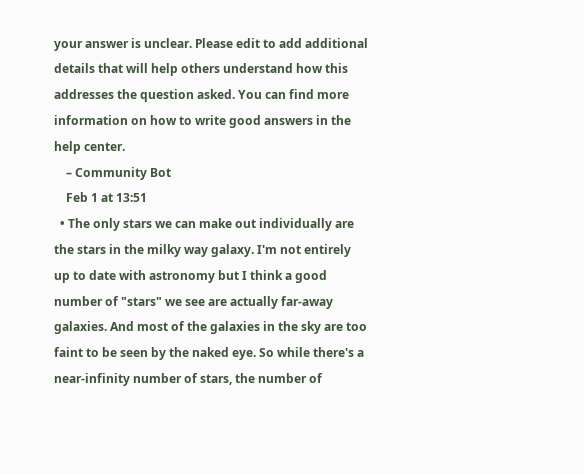your answer is unclear. Please edit to add additional details that will help others understand how this addresses the question asked. You can find more information on how to write good answers in the help center.
    – Community Bot
    Feb 1 at 13:51
  • The only stars we can make out individually are the stars in the milky way galaxy. I'm not entirely up to date with astronomy but I think a good number of "stars" we see are actually far-away galaxies. And most of the galaxies in the sky are too faint to be seen by the naked eye. So while there's a near-infinity number of stars, the number of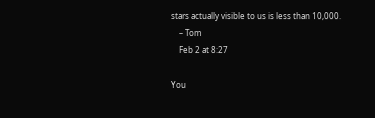stars actually visible to us is less than 10,000.
    – Tom
    Feb 2 at 8:27

You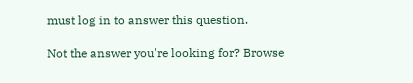must log in to answer this question.

Not the answer you're looking for? Browse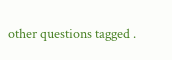other questions tagged .